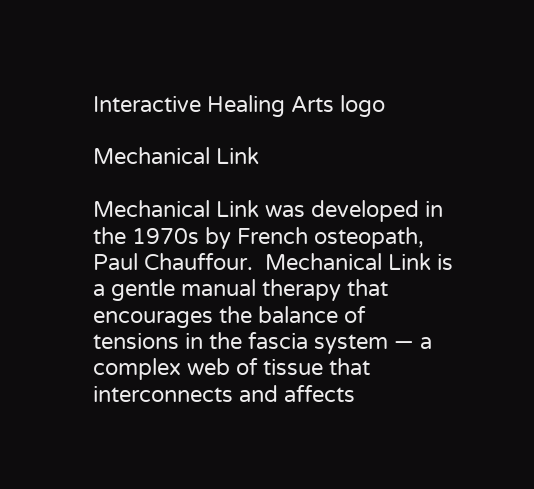Interactive Healing Arts logo

Mechanical Link

Mechanical Link was developed in the 1970s by French osteopath, Paul Chauffour.  Mechanical Link is a gentle manual therapy that encourages the balance of tensions in the fascia system — a complex web of tissue that interconnects and affects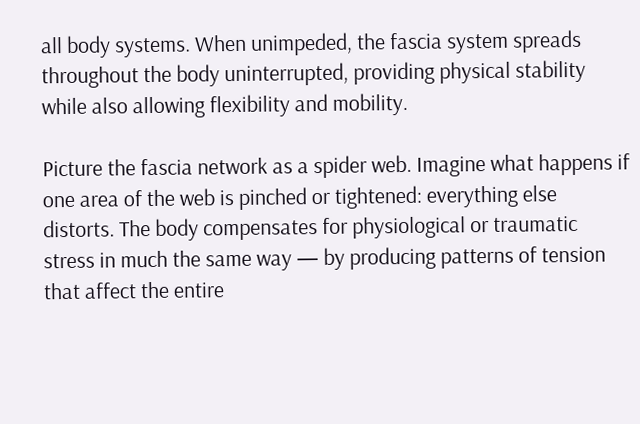all body systems. When unimpeded, the fascia system spreads throughout the body uninterrupted, providing physical stability while also allowing flexibility and mobility.

Picture the fascia network as a spider web. Imagine what happens if one area of the web is pinched or tightened: everything else distorts. The body compensates for physiological or traumatic stress in much the same way — by producing patterns of tension that affect the entire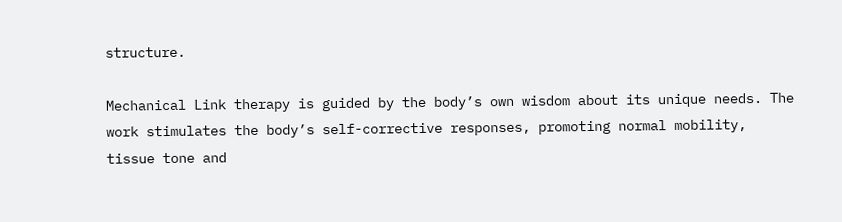structure.

Mechanical Link therapy is guided by the body’s own wisdom about its unique needs. The work stimulates the body’s self-corrective responses, promoting normal mobility, tissue tone and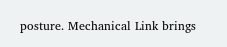posture. Mechanical Link brings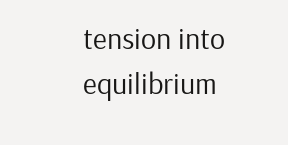tension into equilibrium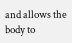and allows the body to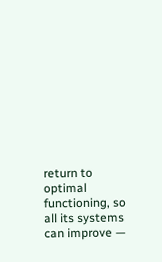return to optimal functioning, so all its systems can improve —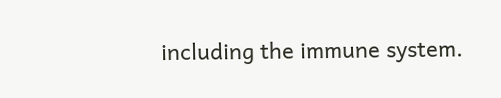including the immune system.